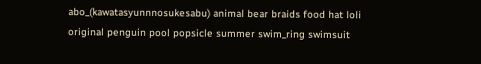abo_(kawatasyunnnosukesabu) animal bear braids food hat loli original penguin pool popsicle summer swim_ring swimsuit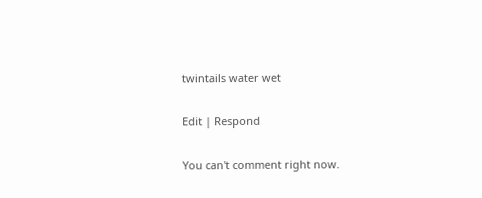twintails water wet

Edit | Respond

You can't comment right now.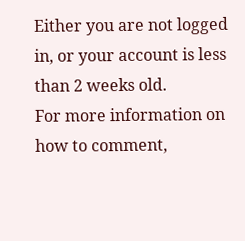Either you are not logged in, or your account is less than 2 weeks old.
For more information on how to comment,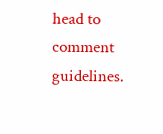head to comment guidelines.